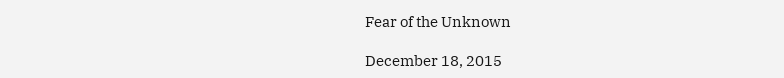Fear of the Unknown

December 18, 2015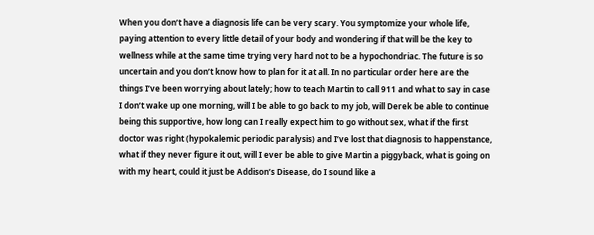When you don’t have a diagnosis life can be very scary. You symptomize your whole life, paying attention to every little detail of your body and wondering if that will be the key to wellness while at the same time trying very hard not to be a hypochondriac. The future is so uncertain and you don’t know how to plan for it at all. In no particular order here are the things I’ve been worrying about lately; how to teach Martin to call 911 and what to say in case I don’t wake up one morning, will I be able to go back to my job, will Derek be able to continue being this supportive, how long can I really expect him to go without sex, what if the first doctor was right (hypokalemic periodic paralysis) and I’ve lost that diagnosis to happenstance, what if they never figure it out, will I ever be able to give Martin a piggyback, what is going on with my heart, could it just be Addison’s Disease, do I sound like a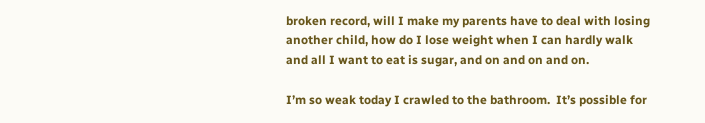broken record, will I make my parents have to deal with losing another child, how do I lose weight when I can hardly walk and all I want to eat is sugar, and on and on and on.

I’m so weak today I crawled to the bathroom.  It’s possible for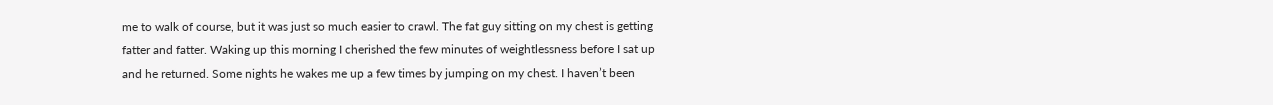me to walk of course, but it was just so much easier to crawl. The fat guy sitting on my chest is getting fatter and fatter. Waking up this morning I cherished the few minutes of weightlessness before I sat up and he returned. Some nights he wakes me up a few times by jumping on my chest. I haven’t been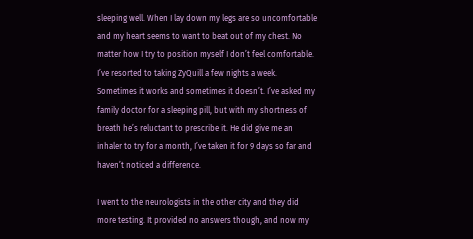sleeping well. When I lay down my legs are so uncomfortable and my heart seems to want to beat out of my chest. No matter how I try to position myself I don’t feel comfortable. I’ve resorted to taking ZyQuill a few nights a week. Sometimes it works and sometimes it doesn’t. I’ve asked my family doctor for a sleeping pill, but with my shortness of breath he’s reluctant to prescribe it. He did give me an inhaler to try for a month, I’ve taken it for 9 days so far and haven’t noticed a difference.

I went to the neurologists in the other city and they did more testing. It provided no answers though, and now my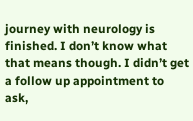journey with neurology is finished. I don’t know what that means though. I didn’t get a follow up appointment to ask,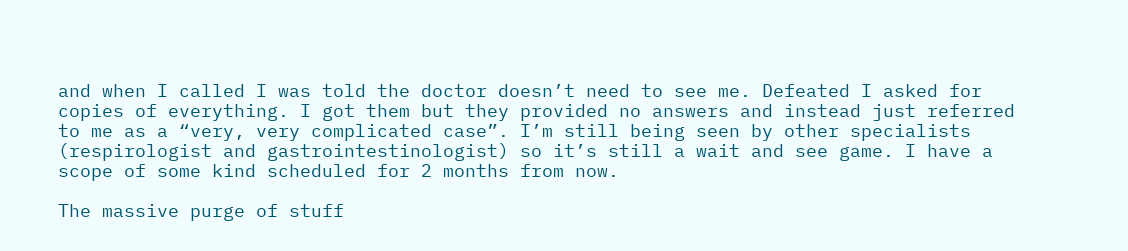and when I called I was told the doctor doesn’t need to see me. Defeated I asked for copies of everything. I got them but they provided no answers and instead just referred to me as a “very, very complicated case”. I’m still being seen by other specialists (respirologist and gastrointestinologist) so it’s still a wait and see game. I have a scope of some kind scheduled for 2 months from now.

The massive purge of stuff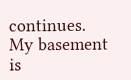continues.  My basement is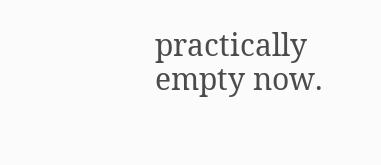practically empty now.